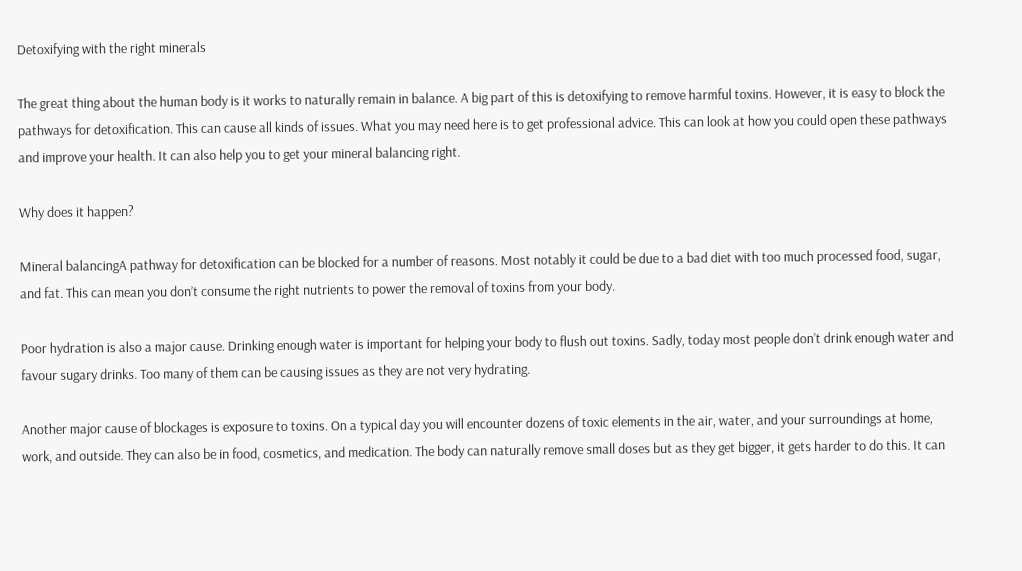Detoxifying with the right minerals

The great thing about the human body is it works to naturally remain in balance. A big part of this is detoxifying to remove harmful toxins. However, it is easy to block the pathways for detoxification. This can cause all kinds of issues. What you may need here is to get professional advice. This can look at how you could open these pathways and improve your health. It can also help you to get your mineral balancing right.

Why does it happen?

Mineral balancingA pathway for detoxification can be blocked for a number of reasons. Most notably it could be due to a bad diet with too much processed food, sugar, and fat. This can mean you don’t consume the right nutrients to power the removal of toxins from your body.

Poor hydration is also a major cause. Drinking enough water is important for helping your body to flush out toxins. Sadly, today most people don’t drink enough water and favour sugary drinks. Too many of them can be causing issues as they are not very hydrating.

Another major cause of blockages is exposure to toxins. On a typical day you will encounter dozens of toxic elements in the air, water, and your surroundings at home, work, and outside. They can also be in food, cosmetics, and medication. The body can naturally remove small doses but as they get bigger, it gets harder to do this. It can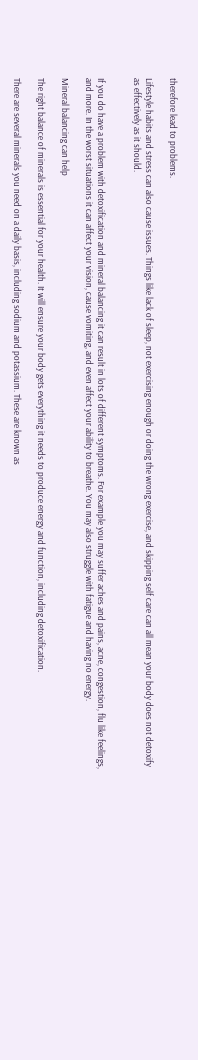therefore lead to problems.

Lifestyle habits and stress can also cause issues. Things like lack of sleep, not exercising enough or doing the wrong exercise, and skipping self care can all mean your body does not detoxify as effectively as it should.


If you do have a problem with detoxification and mineral balancing it can result in lots of different symptoms. For example you may suffer aches and pains, acne, congestion, flu like feelings, and more. In the worst situations it can affect your vision, cause vomiting, and even affect your ability to breathe. You may also struggle with fatigue and having no energy.

Mineral balancing can help

The right balance of minerals is essential for your health. It will ensure your body gets everything it needs to produce energy and function, including detoxification.

There are several minerals you need on a daily basis, including sodium and potassium. These are known as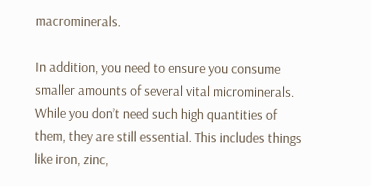macrominerals.

In addition, you need to ensure you consume smaller amounts of several vital microminerals. While you don’t need such high quantities of them, they are still essential. This includes things like iron, zinc,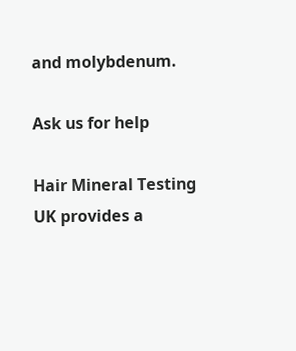and molybdenum.

Ask us for help

Hair Mineral Testing UK provides a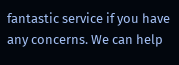fantastic service if you have any concerns. We can help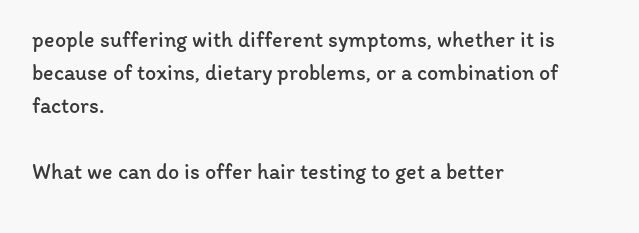people suffering with different symptoms, whether it is because of toxins, dietary problems, or a combination of factors.

What we can do is offer hair testing to get a better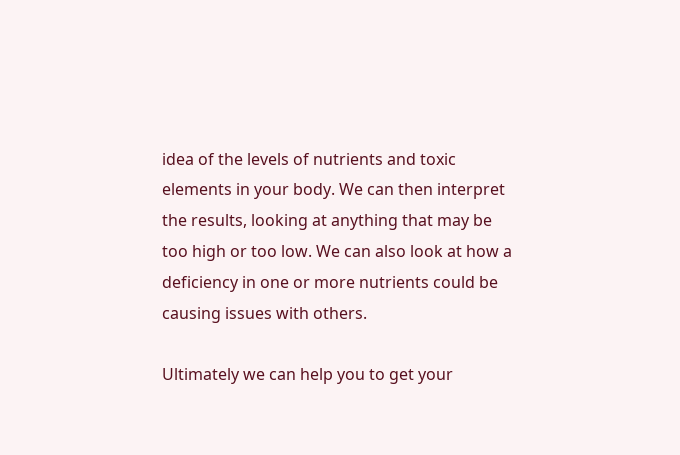idea of the levels of nutrients and toxic elements in your body. We can then interpret the results, looking at anything that may be too high or too low. We can also look at how a deficiency in one or more nutrients could be causing issues with others.

Ultimately we can help you to get your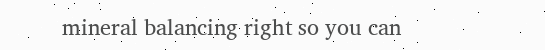mineral balancing right so you can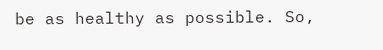be as healthy as possible. So,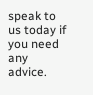speak to us today if you need any advice.